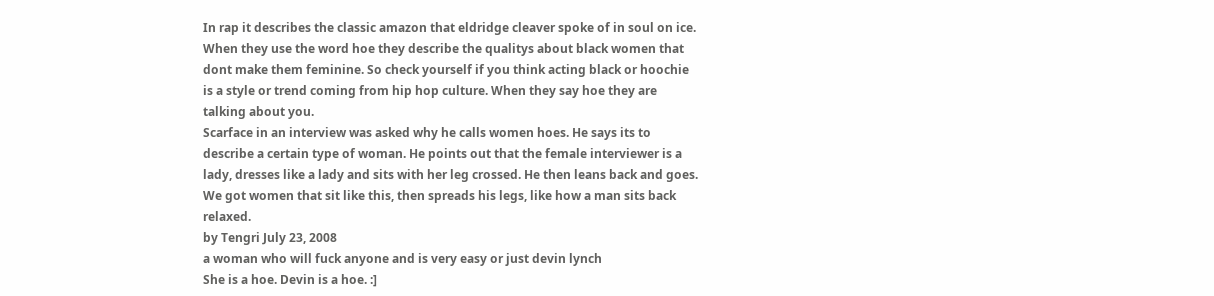In rap it describes the classic amazon that eldridge cleaver spoke of in soul on ice. When they use the word hoe they describe the qualitys about black women that dont make them feminine. So check yourself if you think acting black or hoochie is a style or trend coming from hip hop culture. When they say hoe they are talking about you.
Scarface in an interview was asked why he calls women hoes. He says its to describe a certain type of woman. He points out that the female interviewer is a lady, dresses like a lady and sits with her leg crossed. He then leans back and goes. We got women that sit like this, then spreads his legs, like how a man sits back relaxed.
by Tengri July 23, 2008
a woman who will fuck anyone and is very easy or just devin lynch
She is a hoe. Devin is a hoe. :]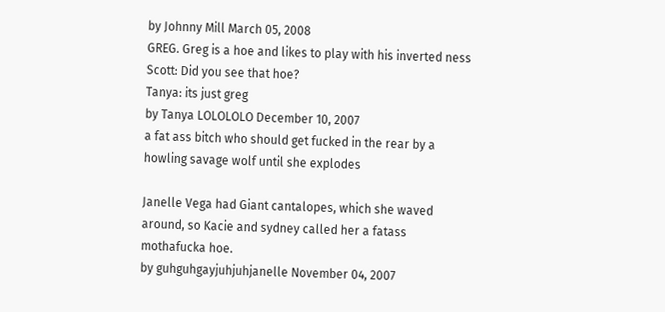by Johnny Mill March 05, 2008
GREG. Greg is a hoe and likes to play with his inverted ness
Scott: Did you see that hoe?
Tanya: its just greg
by Tanya LOLOLOLO December 10, 2007
a fat ass bitch who should get fucked in the rear by a howling savage wolf until she explodes

Janelle Vega had Giant cantalopes, which she waved around, so Kacie and sydney called her a fatass mothafucka hoe.
by guhguhgayjuhjuhjanelle November 04, 2007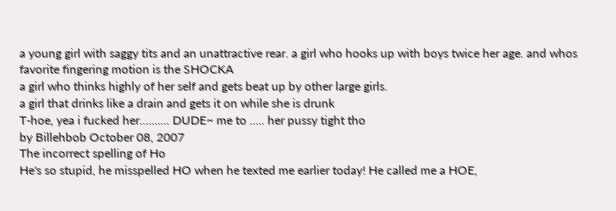a young girl with saggy tits and an unattractive rear. a girl who hooks up with boys twice her age. and whos favorite fingering motion is the SHOCKA
a girl who thinks highly of her self and gets beat up by other large girls.
a girl that drinks like a drain and gets it on while she is drunk
T-hoe, yea i fucked her.......... DUDE~ me to ..... her pussy tight tho
by Billehbob October 08, 2007
The incorrect spelling of Ho
He's so stupid, he misspelled HO when he texted me earlier today! He called me a HOE,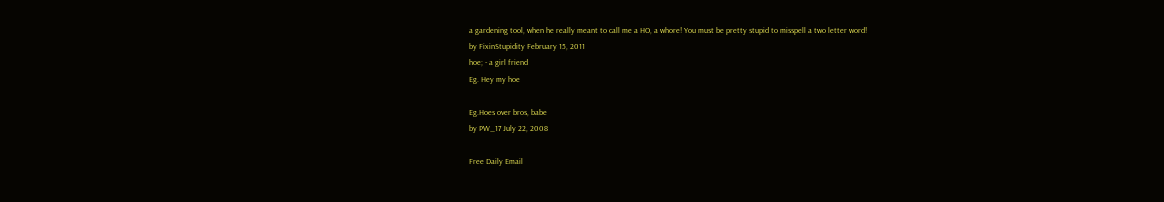a gardening tool, when he really meant to call me a HO, a whore! You must be pretty stupid to misspell a two letter word!
by FixinStupidity February 15, 2011
hoe; - a girl friend
Eg. Hey my hoe

Eg.Hoes over bros, babe
by PW_17 July 22, 2008

Free Daily Email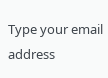Type your email address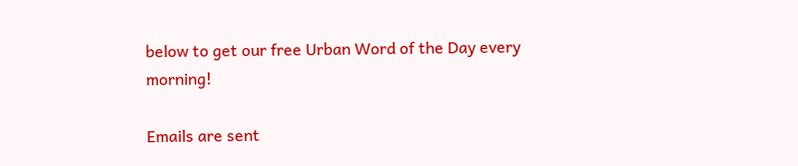below to get our free Urban Word of the Day every morning!

Emails are sent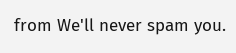from We'll never spam you.